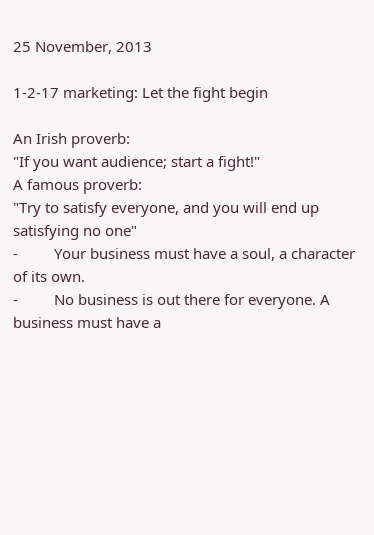25 November, 2013

1-2-17 marketing: Let the fight begin

An Irish proverb:
"If you want audience; start a fight!"
A famous proverb:
"Try to satisfy everyone, and you will end up satisfying no one"
-         Your business must have a soul, a character of its own.
-         No business is out there for everyone. A business must have a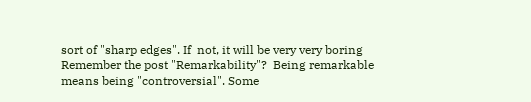sort of "sharp edges". If  not, it will be very very boring
Remember the post "Remarkability"?  Being remarkable means being "controversial". Some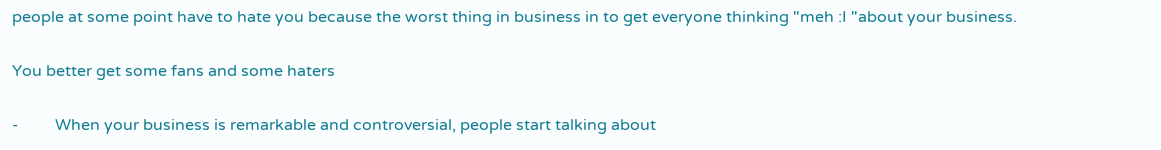people at some point have to hate you because the worst thing in business in to get everyone thinking "meh :I "about your business.

You better get some fans and some haters

-         When your business is remarkable and controversial, people start talking about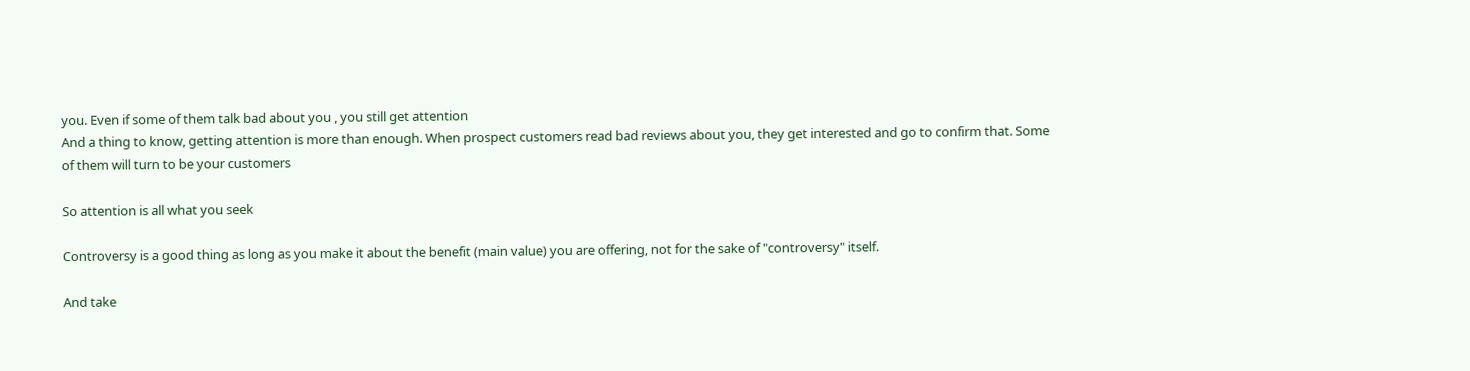you. Even if some of them talk bad about you , you still get attention
And a thing to know, getting attention is more than enough. When prospect customers read bad reviews about you, they get interested and go to confirm that. Some of them will turn to be your customers

So attention is all what you seek

Controversy is a good thing as long as you make it about the benefit (main value) you are offering, not for the sake of "controversy" itself.

And take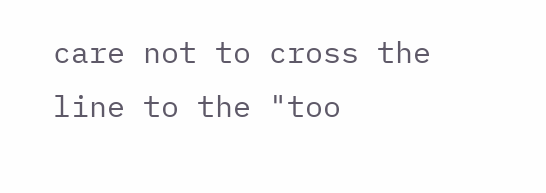care not to cross the line to the "too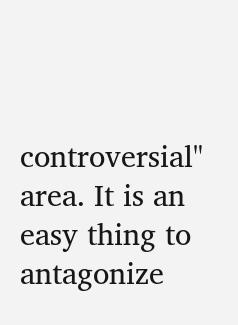controversial" area. It is an easy thing to antagonize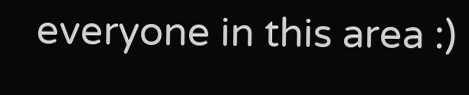everyone in this area :)